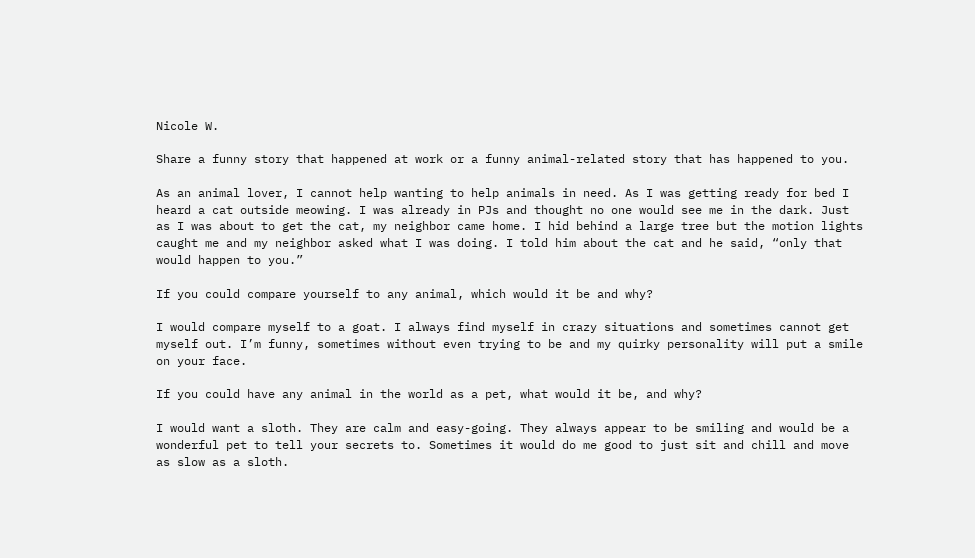Nicole W.

Share a funny story that happened at work or a funny animal-related story that has happened to you.

As an animal lover, I cannot help wanting to help animals in need. As I was getting ready for bed I heard a cat outside meowing. I was already in PJs and thought no one would see me in the dark. Just as I was about to get the cat, my neighbor came home. I hid behind a large tree but the motion lights caught me and my neighbor asked what I was doing. I told him about the cat and he said, “only that would happen to you.”

If you could compare yourself to any animal, which would it be and why?

I would compare myself to a goat. I always find myself in crazy situations and sometimes cannot get myself out. I’m funny, sometimes without even trying to be and my quirky personality will put a smile on your face.

If you could have any animal in the world as a pet, what would it be, and why?

I would want a sloth. They are calm and easy-going. They always appear to be smiling and would be a wonderful pet to tell your secrets to. Sometimes it would do me good to just sit and chill and move as slow as a sloth.